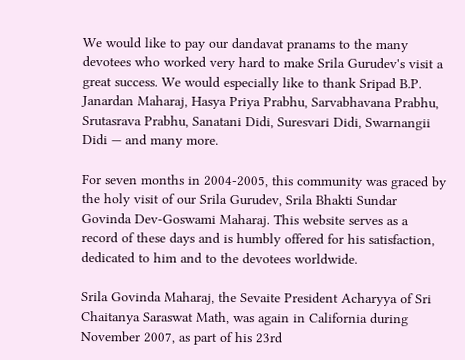We would like to pay our dandavat pranams to the many devotees who worked very hard to make Srila Gurudev's visit a great success. We would especially like to thank Sripad B.P. Janardan Maharaj, Hasya Priya Prabhu, Sarvabhavana Prabhu, Srutasrava Prabhu, Sanatani Didi, Suresvari Didi, Swarnangii Didi — and many more.

For seven months in 2004-2005, this community was graced by the holy visit of our Srila Gurudev, Srila Bhakti Sundar Govinda Dev-Goswami Maharaj. This website serves as a record of these days and is humbly offered for his satisfaction, dedicated to him and to the devotees worldwide.

Srila Govinda Maharaj, the Sevaite President Acharyya of Sri Chaitanya Saraswat Math, was again in California during November 2007, as part of his 23rd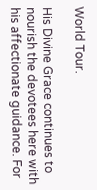World Tour.

His Divine Grace continues to nourish the devotees here with his affectionate guidance. For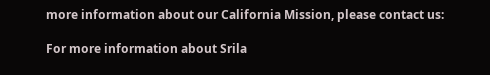more information about our California Mission, please contact us:

For more information about Srila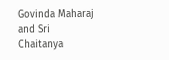Govinda Maharaj and Sri Chaitanya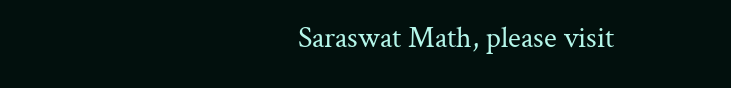Saraswat Math, please visit